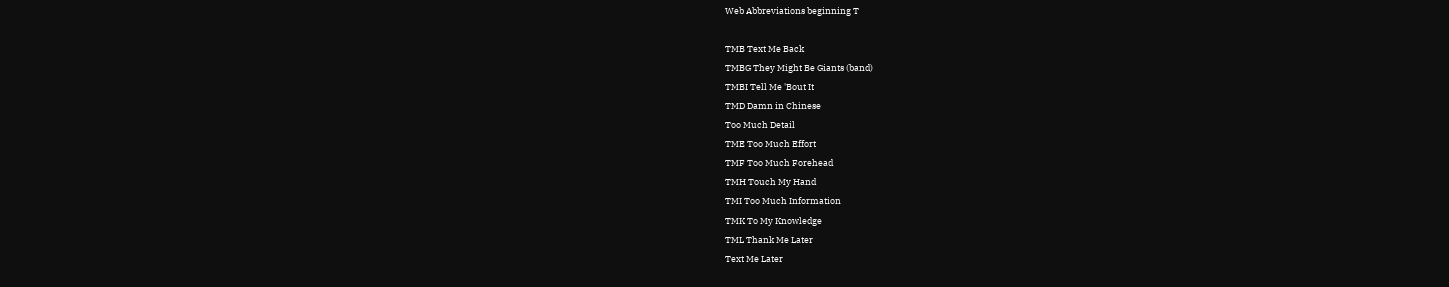Web Abbreviations beginning T

TMB Text Me Back
TMBG They Might Be Giants (band)
TMBI Tell Me 'Bout It
TMD Damn in Chinese
Too Much Detail
TME Too Much Effort
TMF Too Much Forehead
TMH Touch My Hand
TMI Too Much Information
TMK To My Knowledge
TML Thank Me Later
Text Me Later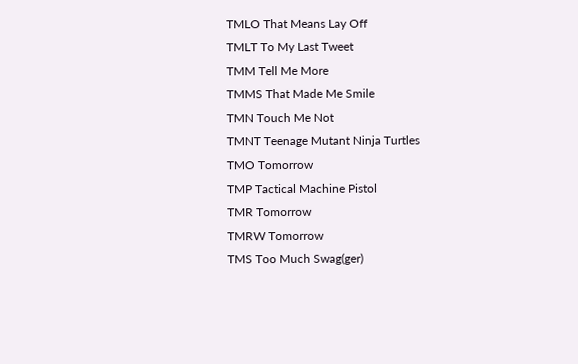TMLO That Means Lay Off
TMLT To My Last Tweet
TMM Tell Me More
TMMS That Made Me Smile
TMN Touch Me Not
TMNT Teenage Mutant Ninja Turtles
TMO Tomorrow
TMP Tactical Machine Pistol
TMR Tomorrow
TMRW Tomorrow
TMS Too Much Swag(ger)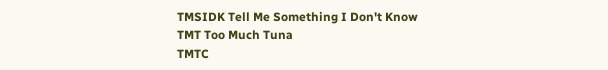TMSIDK Tell Me Something I Don't Know
TMT Too Much Tuna
TMTC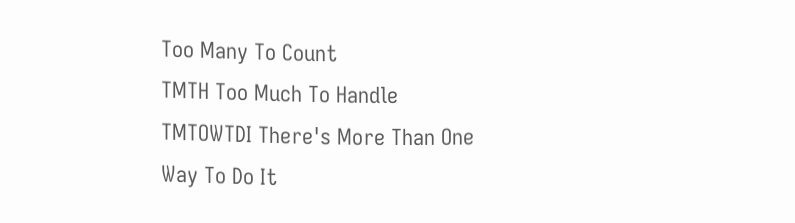Too Many To Count
TMTH Too Much To Handle
TMTOWTDI There's More Than One Way To Do It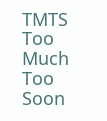TMTS Too Much Too Soon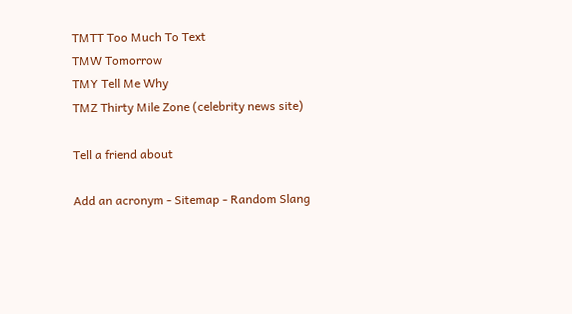TMTT Too Much To Text
TMW Tomorrow
TMY Tell Me Why
TMZ Thirty Mile Zone (celebrity news site)

Tell a friend about

Add an acronym - Sitemap - Random Slang